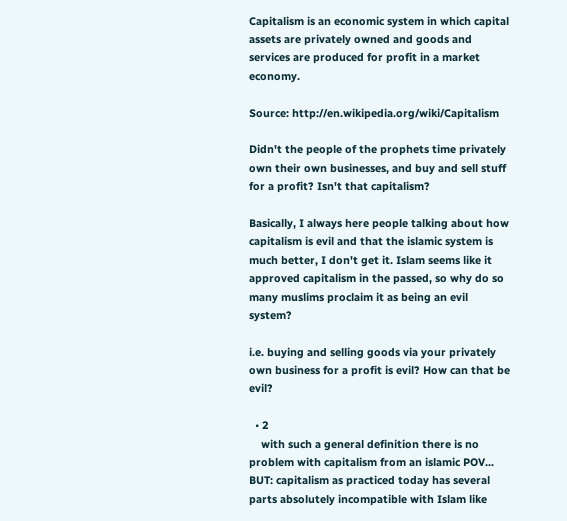Capitalism is an economic system in which capital assets are privately owned and goods and services are produced for profit in a market economy.

Source: http://en.wikipedia.org/wiki/Capitalism

Didn't the people of the prophets time privately own their own businesses, and buy and sell stuff for a profit? Isn't that capitalism?

Basically, I always here people talking about how capitalism is evil and that the islamic system is much better, I don't get it. Islam seems like it approved capitalism in the passed, so why do so many muslims proclaim it as being an evil system?

i.e. buying and selling goods via your privately own business for a profit is evil? How can that be evil?

  • 2
    with such a general definition there is no problem with capitalism from an islamic POV... BUT: capitalism as practiced today has several parts absolutely incompatible with Islam like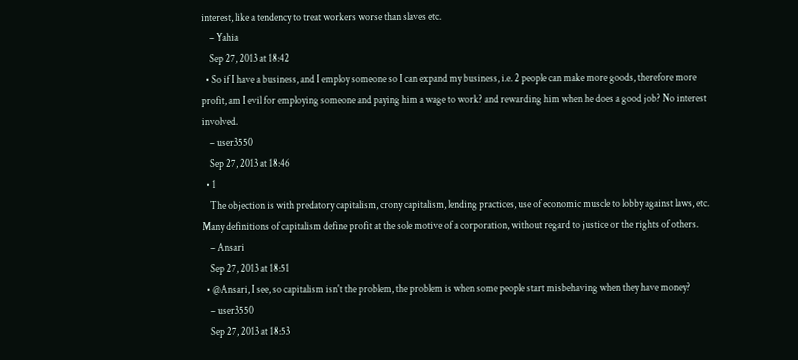interest, like a tendency to treat workers worse than slaves etc.
    – Yahia
    Sep 27, 2013 at 18:42
  • So if I have a business, and I employ someone so I can expand my business, i.e. 2 people can make more goods, therefore more profit, am I evil for employing someone and paying him a wage to work? and rewarding him when he does a good job? No interest involved.
    – user3550
    Sep 27, 2013 at 18:46
  • 1
    The objection is with predatory capitalism, crony capitalism, lending practices, use of economic muscle to lobby against laws, etc. Many definitions of capitalism define profit at the sole motive of a corporation, without regard to justice or the rights of others.
    – Ansari
    Sep 27, 2013 at 18:51
  • @Ansari, I see, so capitalism isn't the problem, the problem is when some people start misbehaving when they have money?
    – user3550
    Sep 27, 2013 at 18:53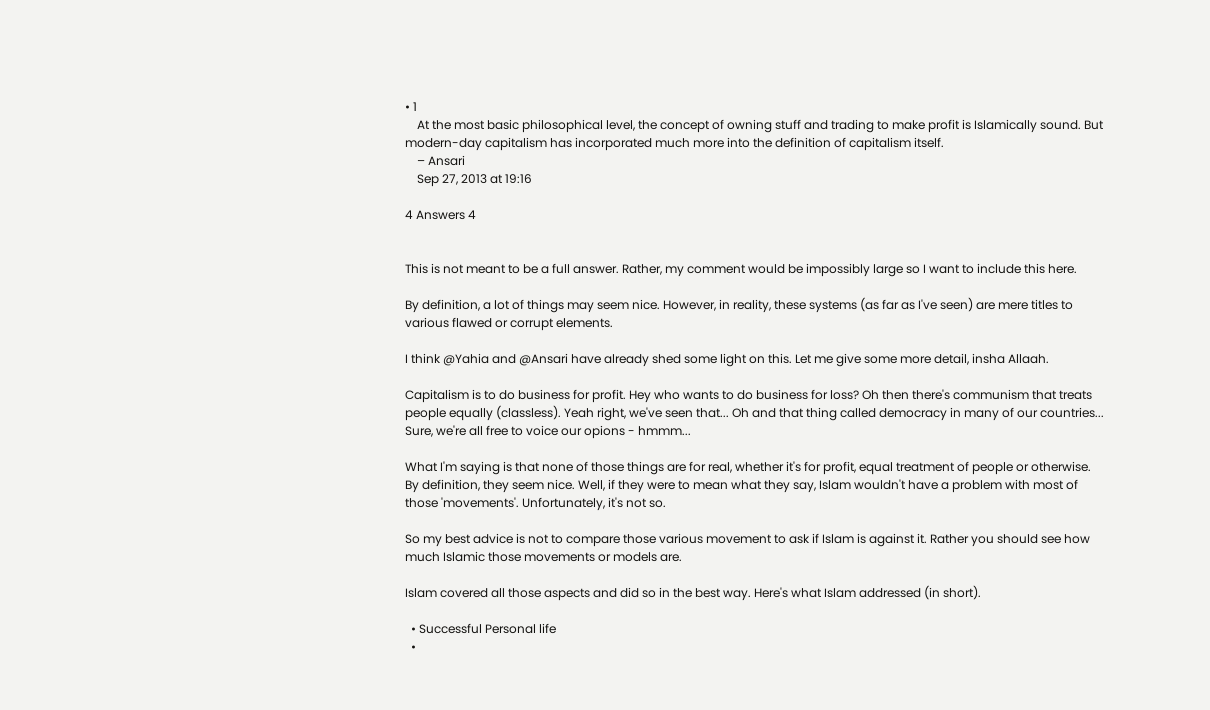• 1
    At the most basic philosophical level, the concept of owning stuff and trading to make profit is Islamically sound. But modern-day capitalism has incorporated much more into the definition of capitalism itself.
    – Ansari
    Sep 27, 2013 at 19:16

4 Answers 4


This is not meant to be a full answer. Rather, my comment would be impossibly large so I want to include this here.

By definition, a lot of things may seem nice. However, in reality, these systems (as far as I've seen) are mere titles to various flawed or corrupt elements.

I think @Yahia and @Ansari have already shed some light on this. Let me give some more detail, insha Allaah.

Capitalism is to do business for profit. Hey who wants to do business for loss? Oh then there's communism that treats people equally (classless). Yeah right, we've seen that... Oh and that thing called democracy in many of our countries... Sure, we're all free to voice our opions - hmmm...

What I'm saying is that none of those things are for real, whether it's for profit, equal treatment of people or otherwise. By definition, they seem nice. Well, if they were to mean what they say, Islam wouldn't have a problem with most of those 'movements'. Unfortunately, it's not so.

So my best advice is not to compare those various movement to ask if Islam is against it. Rather you should see how much Islamic those movements or models are.

Islam covered all those aspects and did so in the best way. Here's what Islam addressed (in short).

  • Successful Personal life
  •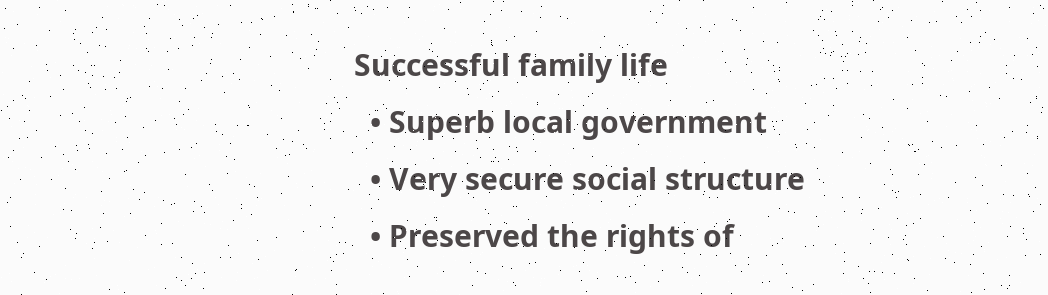Successful family life
  • Superb local government
  • Very secure social structure
  • Preserved the rights of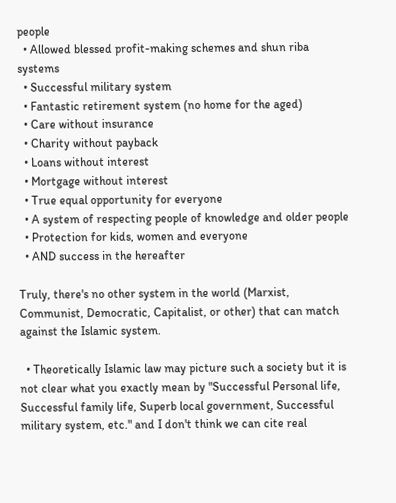people
  • Allowed blessed profit-making schemes and shun riba systems
  • Successful military system
  • Fantastic retirement system (no home for the aged)
  • Care without insurance
  • Charity without payback
  • Loans without interest
  • Mortgage without interest
  • True equal opportunity for everyone
  • A system of respecting people of knowledge and older people
  • Protection for kids, women and everyone
  • AND success in the hereafter

Truly, there's no other system in the world (Marxist, Communist, Democratic, Capitalist, or other) that can match against the Islamic system.

  • Theoretically Islamic law may picture such a society but it is not clear what you exactly mean by "Successful Personal life, Successful family life, Superb local government, Successful military system, etc." and I don't think we can cite real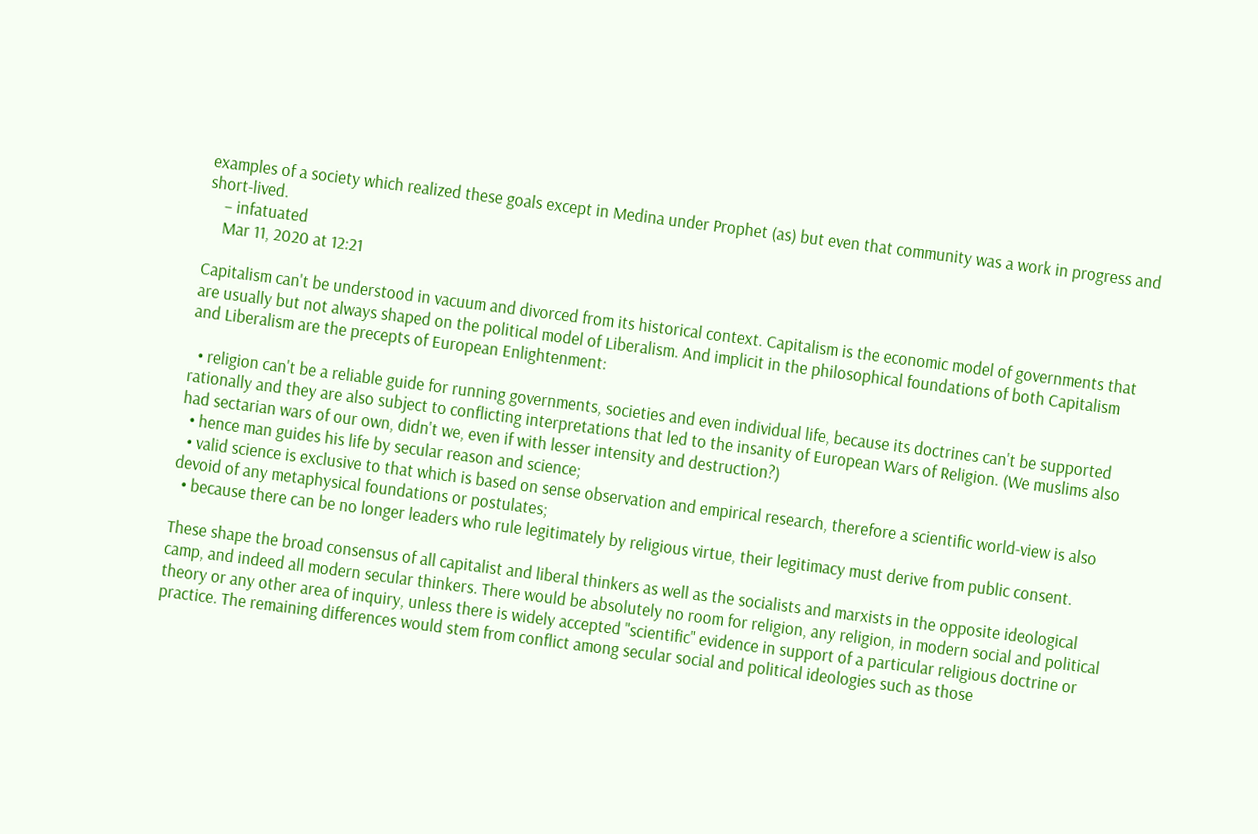examples of a society which realized these goals except in Medina under Prophet (as) but even that community was a work in progress and short-lived.
    – infatuated
    Mar 11, 2020 at 12:21

Capitalism can't be understood in vacuum and divorced from its historical context. Capitalism is the economic model of governments that are usually but not always shaped on the political model of Liberalism. And implicit in the philosophical foundations of both Capitalism and Liberalism are the precepts of European Enlightenment:

  • religion can't be a reliable guide for running governments, societies and even individual life, because its doctrines can't be supported rationally and they are also subject to conflicting interpretations that led to the insanity of European Wars of Religion. (We muslims also had sectarian wars of our own, didn't we, even if with lesser intensity and destruction?)
  • hence man guides his life by secular reason and science;
  • valid science is exclusive to that which is based on sense observation and empirical research, therefore a scientific world-view is also devoid of any metaphysical foundations or postulates;
  • because there can be no longer leaders who rule legitimately by religious virtue, their legitimacy must derive from public consent.

These shape the broad consensus of all capitalist and liberal thinkers as well as the socialists and marxists in the opposite ideological camp, and indeed all modern secular thinkers. There would be absolutely no room for religion, any religion, in modern social and political theory or any other area of inquiry, unless there is widely accepted "scientific" evidence in support of a particular religious doctrine or practice. The remaining differences would stem from conflict among secular social and political ideologies such as those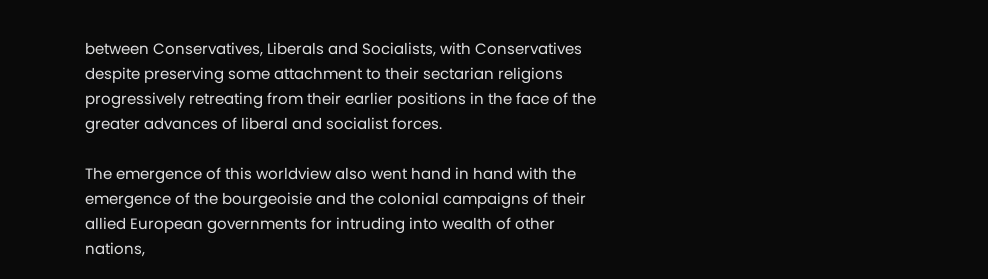between Conservatives, Liberals and Socialists, with Conservatives despite preserving some attachment to their sectarian religions progressively retreating from their earlier positions in the face of the greater advances of liberal and socialist forces.

The emergence of this worldview also went hand in hand with the emergence of the bourgeoisie and the colonial campaigns of their allied European governments for intruding into wealth of other nations,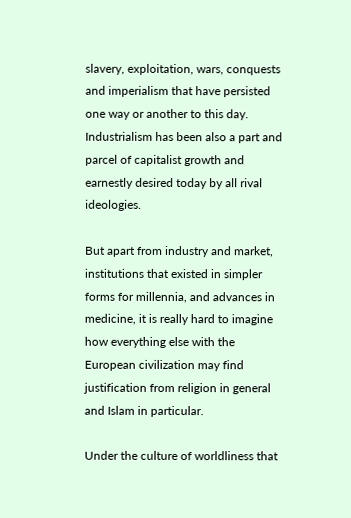slavery, exploitation, wars, conquests and imperialism that have persisted one way or another to this day. Industrialism has been also a part and parcel of capitalist growth and earnestly desired today by all rival ideologies.

But apart from industry and market, institutions that existed in simpler forms for millennia, and advances in medicine, it is really hard to imagine how everything else with the European civilization may find justification from religion in general and Islam in particular.

Under the culture of worldliness that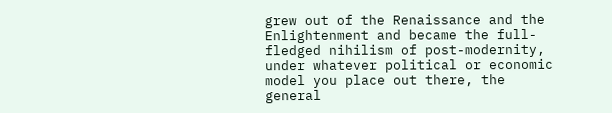grew out of the Renaissance and the Enlightenment and became the full-fledged nihilism of post-modernity, under whatever political or economic model you place out there, the general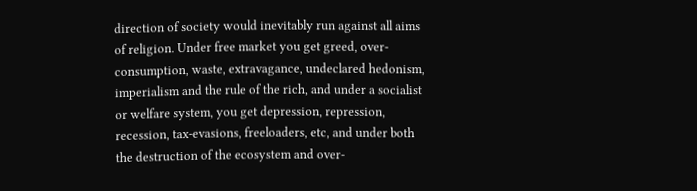direction of society would inevitably run against all aims of religion. Under free market you get greed, over-consumption, waste, extravagance, undeclared hedonism, imperialism and the rule of the rich, and under a socialist or welfare system, you get depression, repression, recession, tax-evasions, freeloaders, etc, and under both the destruction of the ecosystem and over-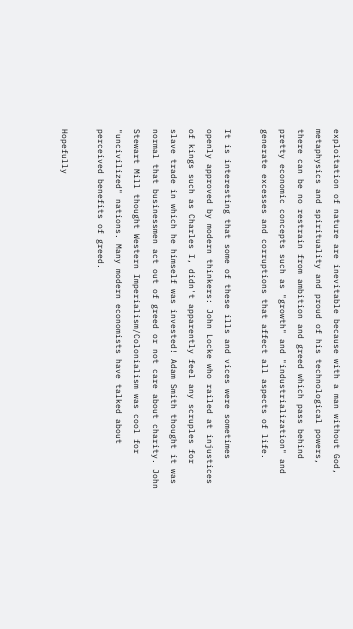exploitation of nature are inevitable because with a man without God, metaphysics and spirituality and proud of his technological powers, there can be no restrain from ambition and greed which pass behind pretty economic concepts such as "growth" and "industrialization" and generate excesses and corruptions that affect all aspects of life.

It is interesting that some of these ills and vices were sometimes openly approved by modern thinkers: John Locke who railed at injustices of kings such as Charles I, didn't apparently feel any scruples for slave trade in which he himself was invested! Adam Smith thought it was normal that businessmen act out of greed or not care about charity. John Stewart Mill thought Western Imperialism/Colonialism was cool for "uncivilized" nations. Many modern economists have talked about perceived benefits of greed.

Hopefully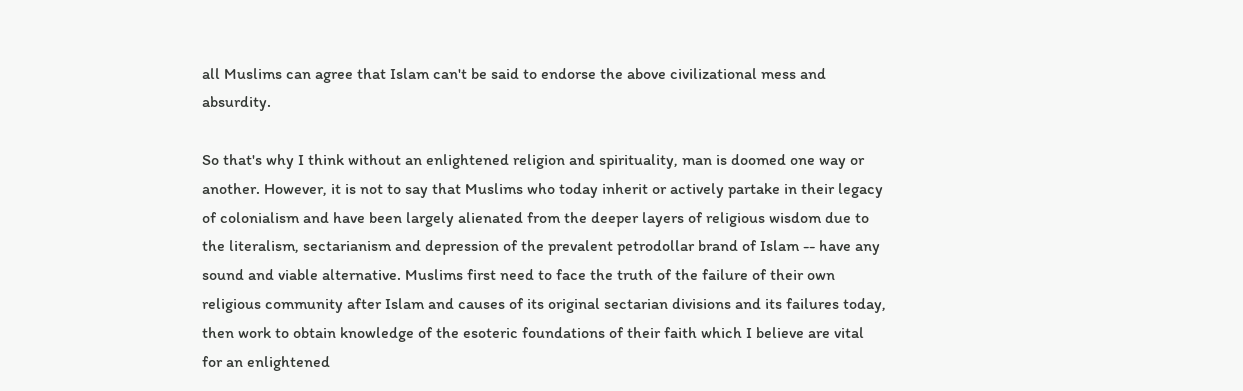all Muslims can agree that Islam can't be said to endorse the above civilizational mess and absurdity.

So that's why I think without an enlightened religion and spirituality, man is doomed one way or another. However, it is not to say that Muslims who today inherit or actively partake in their legacy of colonialism and have been largely alienated from the deeper layers of religious wisdom due to the literalism, sectarianism and depression of the prevalent petrodollar brand of Islam -- have any sound and viable alternative. Muslims first need to face the truth of the failure of their own religious community after Islam and causes of its original sectarian divisions and its failures today, then work to obtain knowledge of the esoteric foundations of their faith which I believe are vital for an enlightened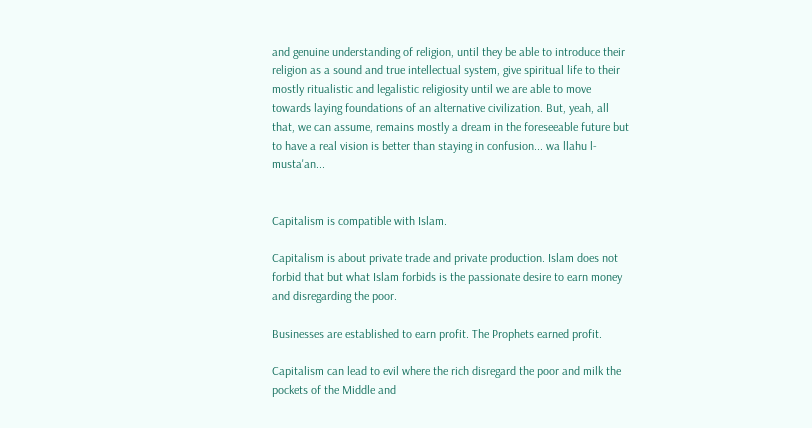and genuine understanding of religion, until they be able to introduce their religion as a sound and true intellectual system, give spiritual life to their mostly ritualistic and legalistic religiosity until we are able to move towards laying foundations of an alternative civilization. But, yeah, all that, we can assume, remains mostly a dream in the foreseeable future but to have a real vision is better than staying in confusion... wa llahu l-musta'an...


Capitalism is compatible with Islam.

Capitalism is about private trade and private production. Islam does not forbid that but what Islam forbids is the passionate desire to earn money and disregarding the poor.

Businesses are established to earn profit. The Prophets earned profit.

Capitalism can lead to evil where the rich disregard the poor and milk the pockets of the Middle and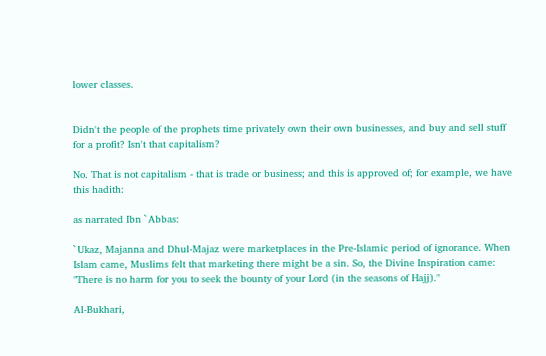lower classes.


Didn't the people of the prophets time privately own their own businesses, and buy and sell stuff for a profit? Isn't that capitalism?

No. That is not capitalism - that is trade or business; and this is approved of; for example, we have this hadith:

as narrated Ibn `Abbas:

`Ukaz, Majanna and Dhul-Majaz were marketplaces in the Pre-Islamic period of ignorance. When Islam came, Muslims felt that marketing there might be a sin. So, the Divine Inspiration came: "There is no harm for you to seek the bounty of your Lord (in the seasons of Hajj)."

Al-Bukhari,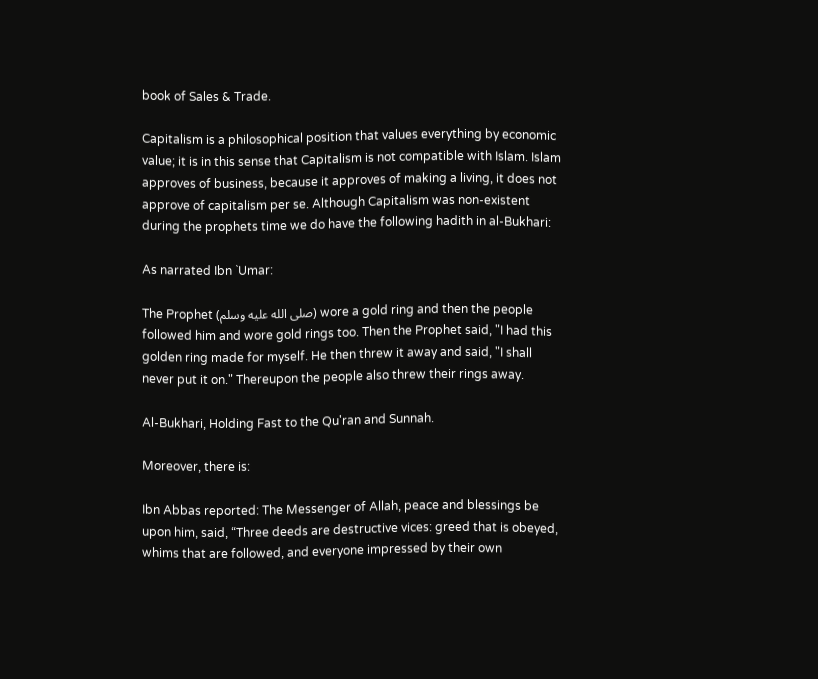book of Sales & Trade.

Capitalism is a philosophical position that values everything by economic value; it is in this sense that Capitalism is not compatible with Islam. Islam approves of business, because it approves of making a living, it does not approve of capitalism per se. Although Capitalism was non-existent during the prophets time we do have the following hadith in al-Bukhari:

As narrated Ibn `Umar:

The Prophet (صلى الله عليه وسلم) wore a gold ring and then the people followed him and wore gold rings too. Then the Prophet said, "I had this golden ring made for myself. He then threw it away and said, "I shall never put it on." Thereupon the people also threw their rings away.

Al-Bukhari, Holding Fast to the Qu'ran and Sunnah.

Moreover, there is:

Ibn Abbas reported: The Messenger of Allah, peace and blessings be upon him, said, “Three deeds are destructive vices: greed that is obeyed, whims that are followed, and everyone impressed by their own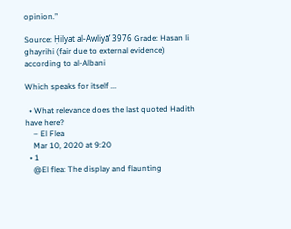opinion.”

Source: Ḥilyat al-Awliyā’ 3976 Grade: Hasan li ghayrihi (fair due to external evidence) according to al-Albani

Which speaks for itself ...

  • What relevance does the last quoted Hadith have here?
    – El Flea
    Mar 10, 2020 at 9:20
  • 1
    @El flea: The display and flaunting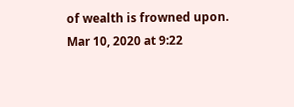of wealth is frowned upon. Mar 10, 2020 at 9:22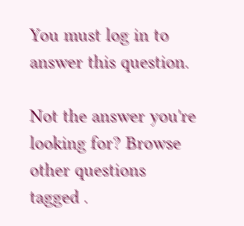You must log in to answer this question.

Not the answer you're looking for? Browse other questions tagged .